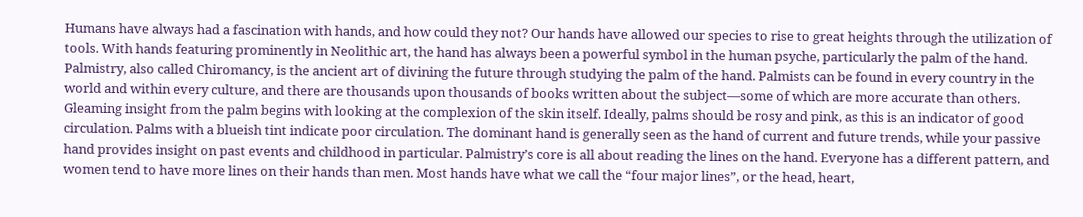Humans have always had a fascination with hands, and how could they not? Our hands have allowed our species to rise to great heights through the utilization of tools. With hands featuring prominently in Neolithic art, the hand has always been a powerful symbol in the human psyche, particularly the palm of the hand. Palmistry, also called Chiromancy, is the ancient art of divining the future through studying the palm of the hand. Palmists can be found in every country in the world and within every culture, and there are thousands upon thousands of books written about the subject—some of which are more accurate than others. Gleaming insight from the palm begins with looking at the complexion of the skin itself. Ideally, palms should be rosy and pink, as this is an indicator of good circulation. Palms with a blueish tint indicate poor circulation. The dominant hand is generally seen as the hand of current and future trends, while your passive hand provides insight on past events and childhood in particular. Palmistry’s core is all about reading the lines on the hand. Everyone has a different pattern, and women tend to have more lines on their hands than men. Most hands have what we call the “four major lines”, or the head, heart,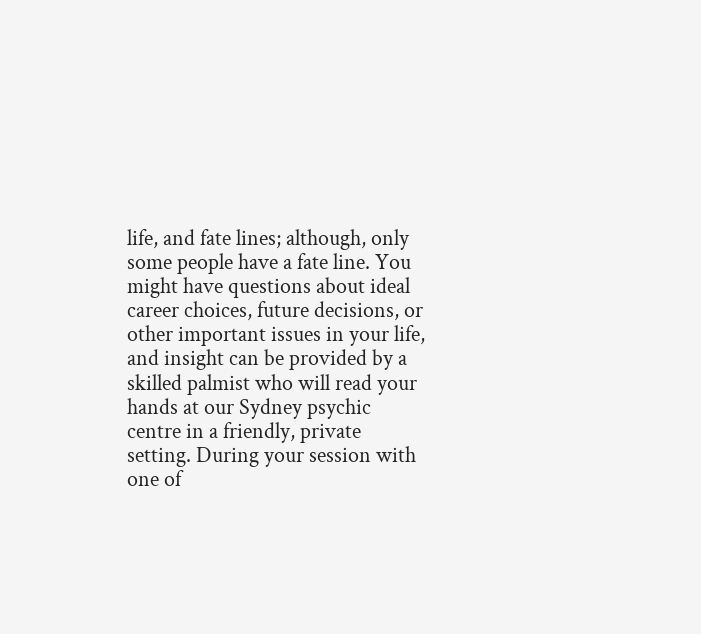life, and fate lines; although, only some people have a fate line. You might have questions about ideal career choices, future decisions, or other important issues in your life, and insight can be provided by a skilled palmist who will read your hands at our Sydney psychic centre in a friendly, private setting. During your session with one of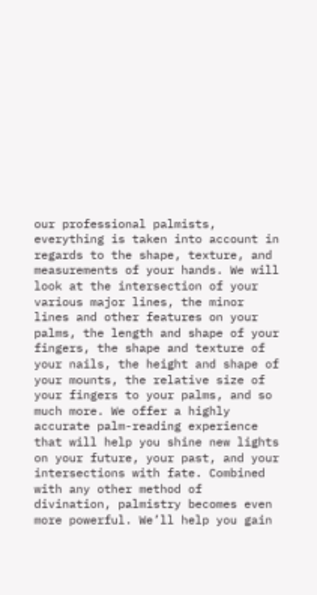our professional palmists, everything is taken into account in regards to the shape, texture, and measurements of your hands. We will look at the intersection of your various major lines, the minor lines and other features on your palms, the length and shape of your fingers, the shape and texture of your nails, the height and shape of your mounts, the relative size of your fingers to your palms, and so much more. We offer a highly accurate palm-reading experience that will help you shine new lights on your future, your past, and your intersections with fate. Combined with any other method of divination, palmistry becomes even more powerful. We’ll help you gain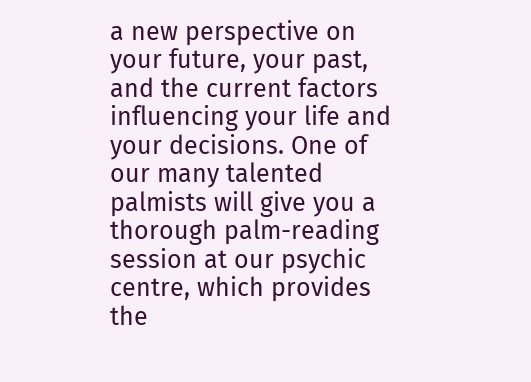a new perspective on your future, your past, and the current factors influencing your life and your decisions. One of our many talented palmists will give you a thorough palm-reading session at our psychic centre, which provides the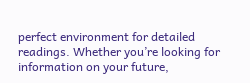perfect environment for detailed readings. Whether you’re looking for information on your future,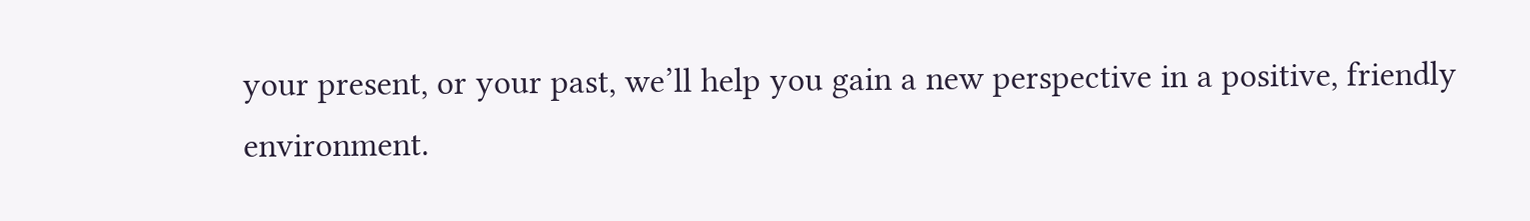your present, or your past, we’ll help you gain a new perspective in a positive, friendly environment.